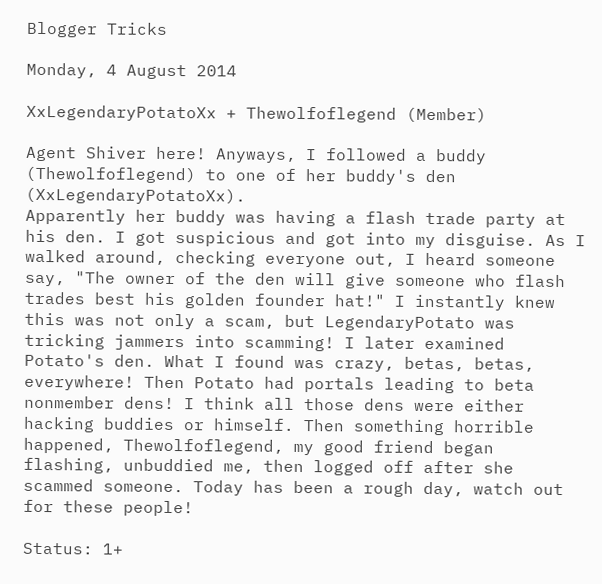Blogger Tricks

Monday, 4 August 2014

XxLegendaryPotatoXx + Thewolfoflegend (Member)

Agent Shiver here! Anyways, I followed a buddy (Thewolfoflegend) to one of her buddy's den (XxLegendaryPotatoXx).
Apparently her buddy was having a flash trade party at his den. I got suspicious and got into my disguise. As I walked around, checking everyone out, I heard someone say, "The owner of the den will give someone who flash trades best his golden founder hat!" I instantly knew this was not only a scam, but LegendaryPotato was tricking jammers into scamming! I later examined Potato's den. What I found was crazy, betas, betas, everywhere! Then Potato had portals leading to beta nonmember dens! I think all those dens were either hacking buddies or himself. Then something horrible happened, Thewolfoflegend, my good friend began flashing, unbuddied me, then logged off after she scammed someone. Today has been a rough day, watch out for these people!

Status: 1+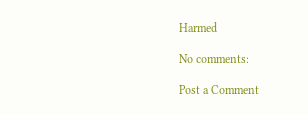Harmed

No comments:

Post a Comment